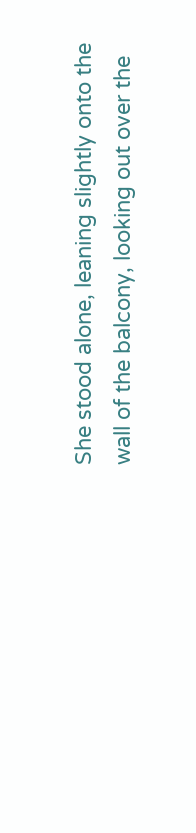She stood alone, leaning slightly onto the wall of the balcony, looking out over the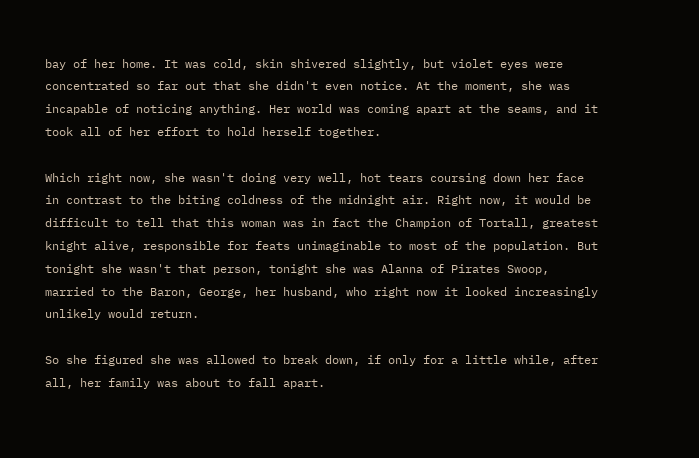bay of her home. It was cold, skin shivered slightly, but violet eyes were concentrated so far out that she didn't even notice. At the moment, she was incapable of noticing anything. Her world was coming apart at the seams, and it took all of her effort to hold herself together.

Which right now, she wasn't doing very well, hot tears coursing down her face in contrast to the biting coldness of the midnight air. Right now, it would be difficult to tell that this woman was in fact the Champion of Tortall, greatest knight alive, responsible for feats unimaginable to most of the population. But tonight she wasn't that person, tonight she was Alanna of Pirates Swoop, married to the Baron, George, her husband, who right now it looked increasingly unlikely would return.

So she figured she was allowed to break down, if only for a little while, after all, her family was about to fall apart.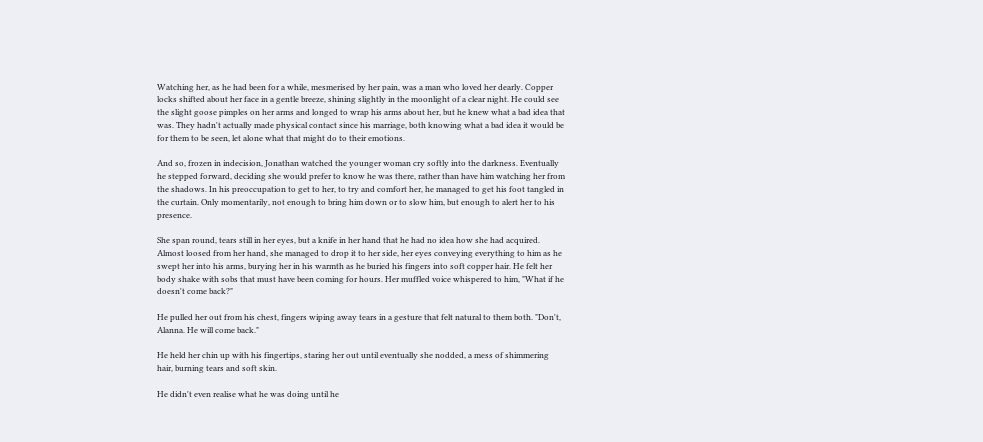Watching her, as he had been for a while, mesmerised by her pain, was a man who loved her dearly. Copper locks shifted about her face in a gentle breeze, shining slightly in the moonlight of a clear night. He could see the slight goose pimples on her arms and longed to wrap his arms about her, but he knew what a bad idea that was. They hadn't actually made physical contact since his marriage, both knowing what a bad idea it would be for them to be seen, let alone what that might do to their emotions.

And so, frozen in indecision, Jonathan watched the younger woman cry softly into the darkness. Eventually he stepped forward, deciding she would prefer to know he was there, rather than have him watching her from the shadows. In his preoccupation to get to her, to try and comfort her, he managed to get his foot tangled in the curtain. Only momentarily, not enough to bring him down or to slow him, but enough to alert her to his presence.

She span round, tears still in her eyes, but a knife in her hand that he had no idea how she had acquired. Almost loosed from her hand, she managed to drop it to her side, her eyes conveying everything to him as he swept her into his arms, burying her in his warmth as he buried his fingers into soft copper hair. He felt her body shake with sobs that must have been coming for hours. Her muffled voice whispered to him, "What if he doesn't come back?"

He pulled her out from his chest, fingers wiping away tears in a gesture that felt natural to them both. "Don't, Alanna. He will come back."

He held her chin up with his fingertips, staring her out until eventually she nodded, a mess of shimmering hair, burning tears and soft skin.

He didn't even realise what he was doing until he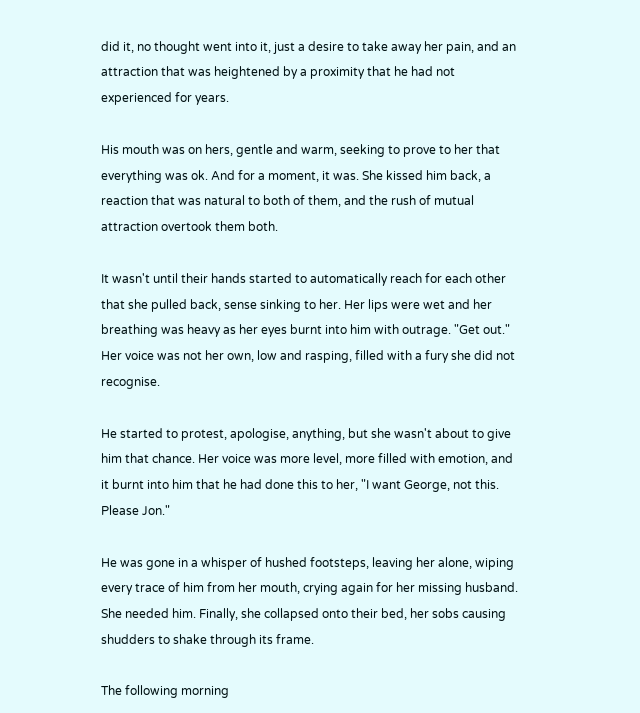did it, no thought went into it, just a desire to take away her pain, and an attraction that was heightened by a proximity that he had not experienced for years.

His mouth was on hers, gentle and warm, seeking to prove to her that everything was ok. And for a moment, it was. She kissed him back, a reaction that was natural to both of them, and the rush of mutual attraction overtook them both.

It wasn't until their hands started to automatically reach for each other that she pulled back, sense sinking to her. Her lips were wet and her breathing was heavy as her eyes burnt into him with outrage. "Get out." Her voice was not her own, low and rasping, filled with a fury she did not recognise.

He started to protest, apologise, anything, but she wasn't about to give him that chance. Her voice was more level, more filled with emotion, and it burnt into him that he had done this to her, "I want George, not this. Please Jon."

He was gone in a whisper of hushed footsteps, leaving her alone, wiping every trace of him from her mouth, crying again for her missing husband. She needed him. Finally, she collapsed onto their bed, her sobs causing shudders to shake through its frame.

The following morning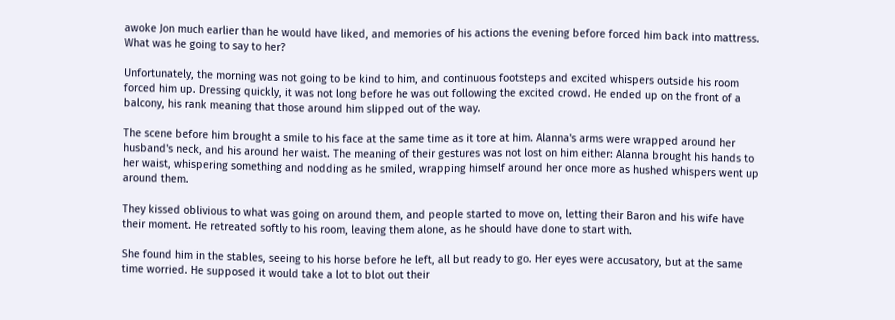awoke Jon much earlier than he would have liked, and memories of his actions the evening before forced him back into mattress. What was he going to say to her?

Unfortunately, the morning was not going to be kind to him, and continuous footsteps and excited whispers outside his room forced him up. Dressing quickly, it was not long before he was out following the excited crowd. He ended up on the front of a balcony, his rank meaning that those around him slipped out of the way.

The scene before him brought a smile to his face at the same time as it tore at him. Alanna's arms were wrapped around her husband's neck, and his around her waist. The meaning of their gestures was not lost on him either: Alanna brought his hands to her waist, whispering something and nodding as he smiled, wrapping himself around her once more as hushed whispers went up around them.

They kissed oblivious to what was going on around them, and people started to move on, letting their Baron and his wife have their moment. He retreated softly to his room, leaving them alone, as he should have done to start with.

She found him in the stables, seeing to his horse before he left, all but ready to go. Her eyes were accusatory, but at the same time worried. He supposed it would take a lot to blot out their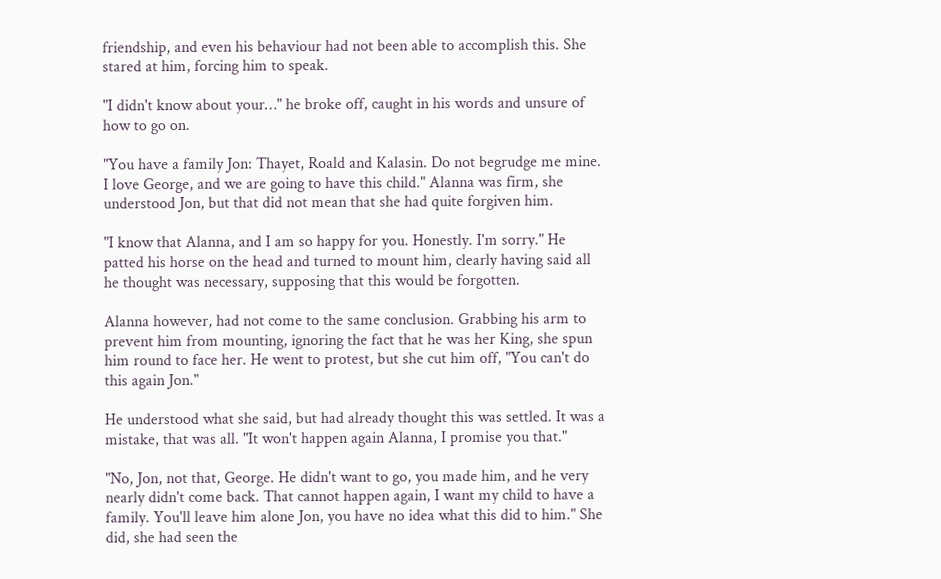friendship, and even his behaviour had not been able to accomplish this. She stared at him, forcing him to speak.

"I didn't know about your…" he broke off, caught in his words and unsure of how to go on.

"You have a family Jon: Thayet, Roald and Kalasin. Do not begrudge me mine. I love George, and we are going to have this child." Alanna was firm, she understood Jon, but that did not mean that she had quite forgiven him.

"I know that Alanna, and I am so happy for you. Honestly. I'm sorry." He patted his horse on the head and turned to mount him, clearly having said all he thought was necessary, supposing that this would be forgotten.

Alanna however, had not come to the same conclusion. Grabbing his arm to prevent him from mounting, ignoring the fact that he was her King, she spun him round to face her. He went to protest, but she cut him off, "You can't do this again Jon."

He understood what she said, but had already thought this was settled. It was a mistake, that was all. "It won't happen again Alanna, I promise you that."

"No, Jon, not that, George. He didn't want to go, you made him, and he very nearly didn't come back. That cannot happen again, I want my child to have a family. You'll leave him alone Jon, you have no idea what this did to him." She did, she had seen the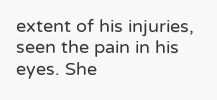extent of his injuries, seen the pain in his eyes. She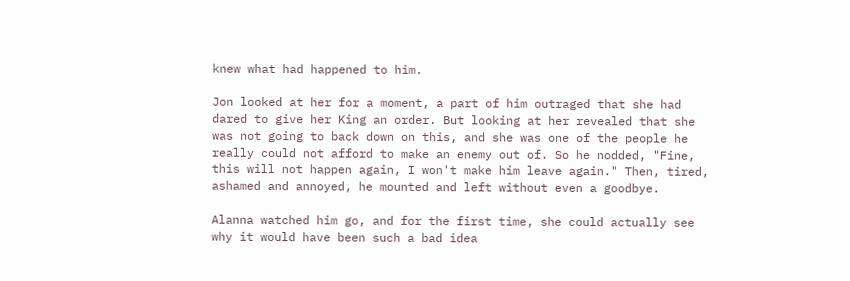knew what had happened to him.

Jon looked at her for a moment, a part of him outraged that she had dared to give her King an order. But looking at her revealed that she was not going to back down on this, and she was one of the people he really could not afford to make an enemy out of. So he nodded, "Fine, this will not happen again, I won't make him leave again." Then, tired, ashamed and annoyed, he mounted and left without even a goodbye.

Alanna watched him go, and for the first time, she could actually see why it would have been such a bad idea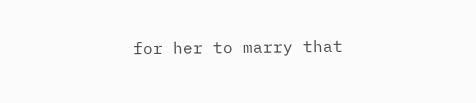for her to marry that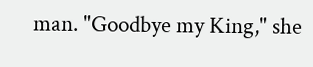man. "Goodbye my King," she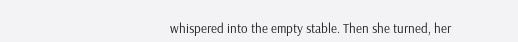whispered into the empty stable. Then she turned, her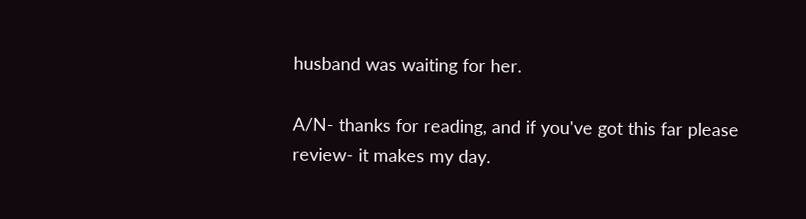husband was waiting for her.

A/N- thanks for reading, and if you've got this far please review- it makes my day.